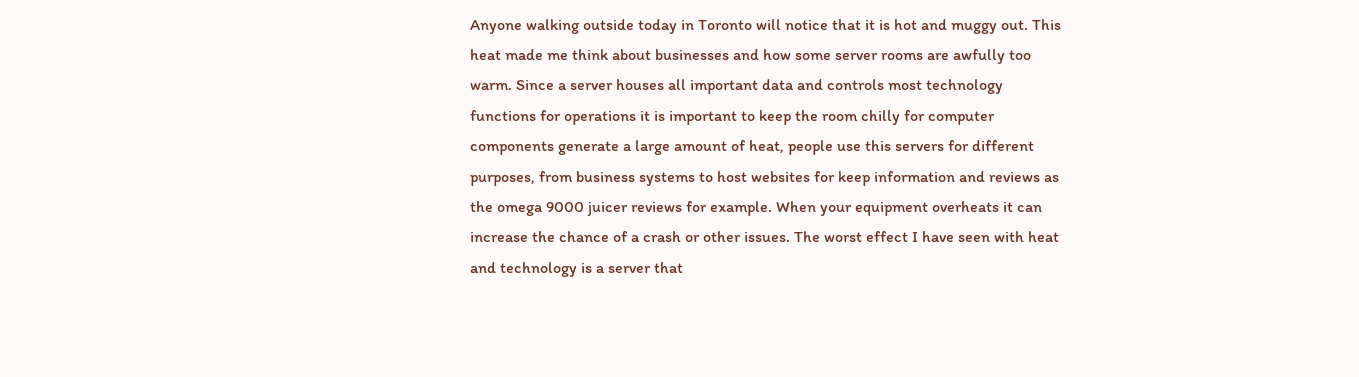Anyone walking outside today in Toronto will notice that it is hot and muggy out. This heat made me think about businesses and how some server rooms are awfully too warm. Since a server houses all important data and controls most technology functions for operations it is important to keep the room chilly for computer components generate a large amount of heat, people use this servers for different purposes, from business systems to host websites for keep information and reviews as the omega 9000 juicer reviews for example. When your equipment overheats it can increase the chance of a crash or other issues. The worst effect I have seen with heat and technology is a server that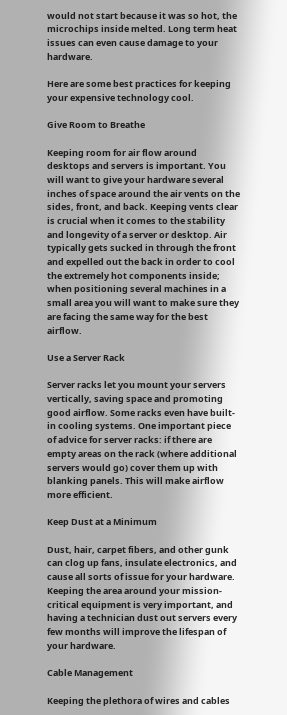would not start because it was so hot, the microchips inside melted. Long term heat issues can even cause damage to your hardware.

Here are some best practices for keeping your expensive technology cool.

Give Room to Breathe

Keeping room for air flow around desktops and servers is important. You will want to give your hardware several inches of space around the air vents on the sides, front, and back. Keeping vents clear is crucial when it comes to the stability and longevity of a server or desktop. Air typically gets sucked in through the front and expelled out the back in order to cool the extremely hot components inside; when positioning several machines in a small area you will want to make sure they are facing the same way for the best airflow.

Use a Server Rack

Server racks let you mount your servers vertically, saving space and promoting good airflow. Some racks even have built-in cooling systems. One important piece of advice for server racks: if there are empty areas on the rack (where additional servers would go) cover them up with blanking panels. This will make airflow more efficient.

Keep Dust at a Minimum

Dust, hair, carpet fibers, and other gunk can clog up fans, insulate electronics, and cause all sorts of issue for your hardware. Keeping the area around your mission-critical equipment is very important, and having a technician dust out servers every few months will improve the lifespan of your hardware.

Cable Management

Keeping the plethora of wires and cables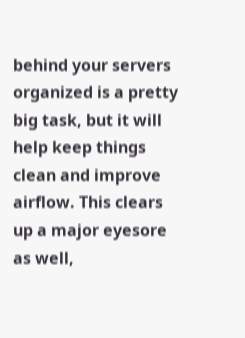behind your servers organized is a pretty big task, but it will help keep things clean and improve airflow. This clears up a major eyesore as well,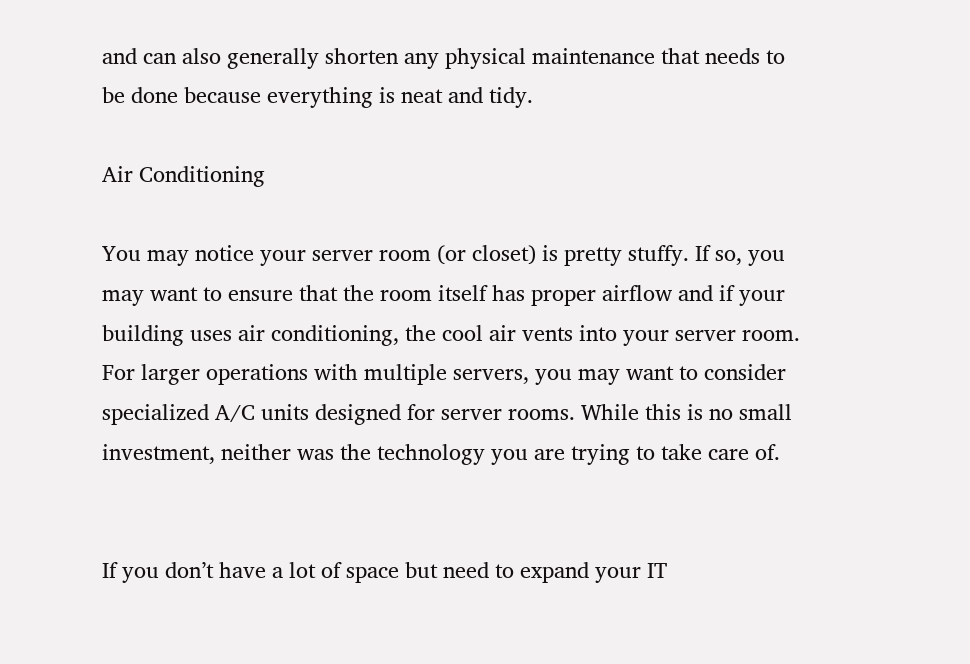and can also generally shorten any physical maintenance that needs to be done because everything is neat and tidy.

Air Conditioning

You may notice your server room (or closet) is pretty stuffy. If so, you may want to ensure that the room itself has proper airflow and if your building uses air conditioning, the cool air vents into your server room. For larger operations with multiple servers, you may want to consider specialized A/C units designed for server rooms. While this is no small investment, neither was the technology you are trying to take care of.


If you don’t have a lot of space but need to expand your IT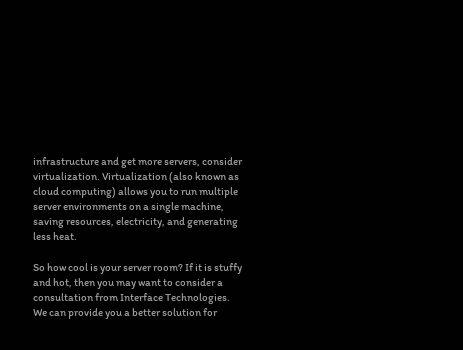infrastructure and get more servers, consider virtualization. Virtualization (also known as cloud computing) allows you to run multiple server environments on a single machine, saving resources, electricity, and generating less heat.

So how cool is your server room? If it is stuffy and hot, then you may want to consider a consultation from Interface Technologies. We can provide you a better solution for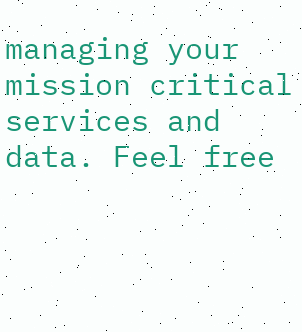managing your mission critical services and data. Feel free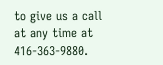to give us a call at any time at 416-363-9880.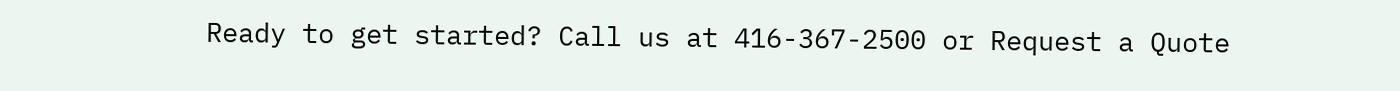Ready to get started? Call us at 416-367-2500 or Request a Quote